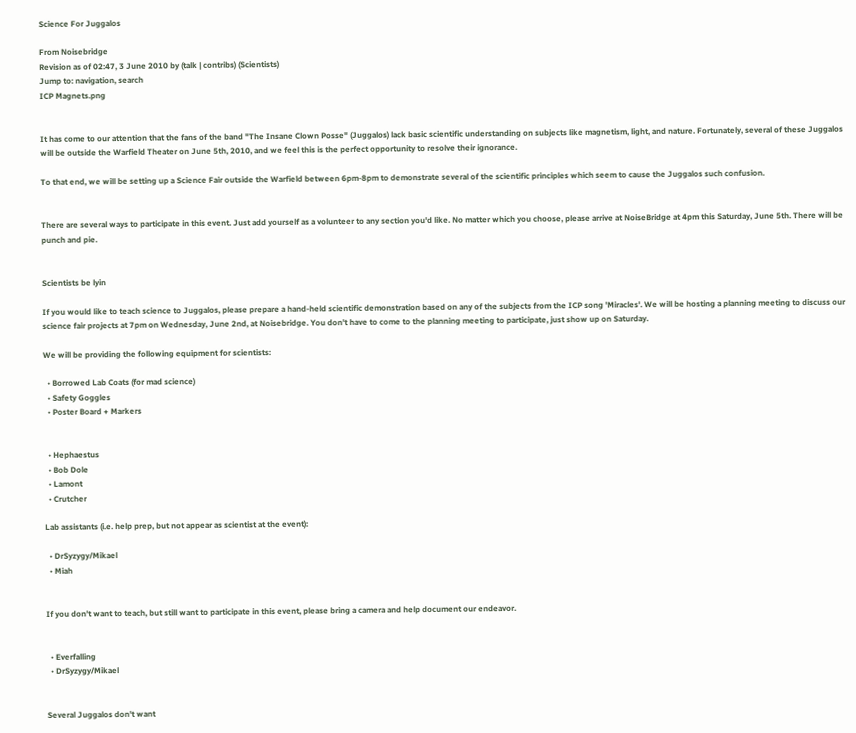Science For Juggalos

From Noisebridge
Revision as of 02:47, 3 June 2010 by (talk | contribs) (Scientists)
Jump to: navigation, search
ICP Magnets.png


It has come to our attention that the fans of the band "The Insane Clown Posse" (Juggalos) lack basic scientific understanding on subjects like magnetism, light, and nature. Fortunately, several of these Juggalos will be outside the Warfield Theater on June 5th, 2010, and we feel this is the perfect opportunity to resolve their ignorance.

To that end, we will be setting up a Science Fair outside the Warfield between 6pm-8pm to demonstrate several of the scientific principles which seem to cause the Juggalos such confusion.


There are several ways to participate in this event. Just add yourself as a volunteer to any section you'd like. No matter which you choose, please arrive at NoiseBridge at 4pm this Saturday, June 5th. There will be punch and pie.


Scientists be lyin

If you would like to teach science to Juggalos, please prepare a hand-held scientific demonstration based on any of the subjects from the ICP song 'Miracles'. We will be hosting a planning meeting to discuss our science fair projects at 7pm on Wednesday, June 2nd, at Noisebridge. You don't have to come to the planning meeting to participate, just show up on Saturday.

We will be providing the following equipment for scientists:

  • Borrowed Lab Coats (for mad science)
  • Safety Goggles
  • Poster Board + Markers


  • Hephaestus
  • Bob Dole
  • Lamont
  • Crutcher

Lab assistants (i.e. help prep, but not appear as scientist at the event):

  • DrSyzygy/Mikael
  • Miah


If you don't want to teach, but still want to participate in this event, please bring a camera and help document our endeavor.


  • Everfalling
  • DrSyzygy/Mikael


Several Juggalos don't want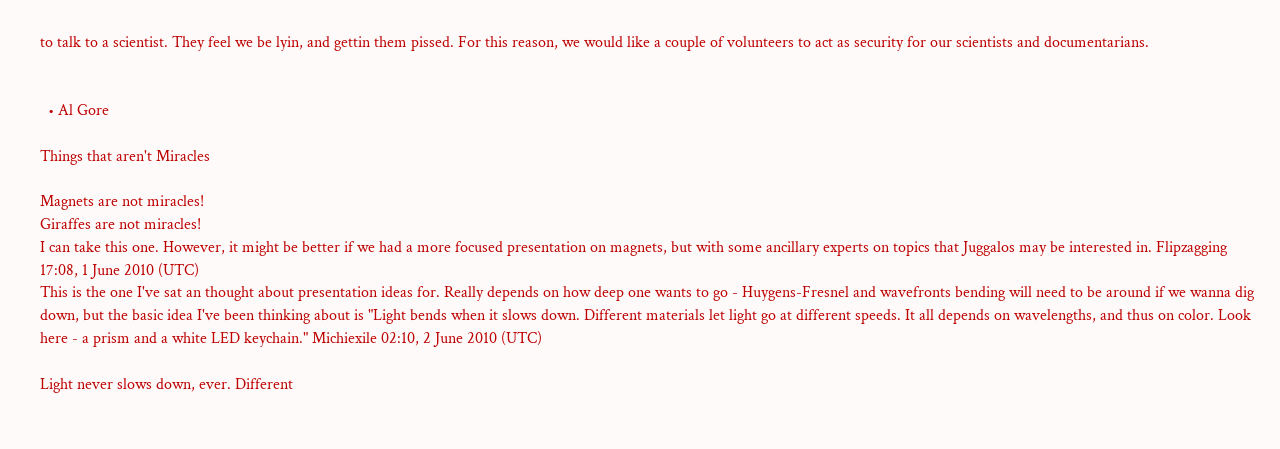to talk to a scientist. They feel we be lyin, and gettin them pissed. For this reason, we would like a couple of volunteers to act as security for our scientists and documentarians.


  • Al Gore

Things that aren't Miracles

Magnets are not miracles!
Giraffes are not miracles!
I can take this one. However, it might be better if we had a more focused presentation on magnets, but with some ancillary experts on topics that Juggalos may be interested in. Flipzagging 17:08, 1 June 2010 (UTC)
This is the one I've sat an thought about presentation ideas for. Really depends on how deep one wants to go - Huygens-Fresnel and wavefronts bending will need to be around if we wanna dig down, but the basic idea I've been thinking about is "Light bends when it slows down. Different materials let light go at different speeds. It all depends on wavelengths, and thus on color. Look here - a prism and a white LED keychain." Michiexile 02:10, 2 June 2010 (UTC)

Light never slows down, ever. Different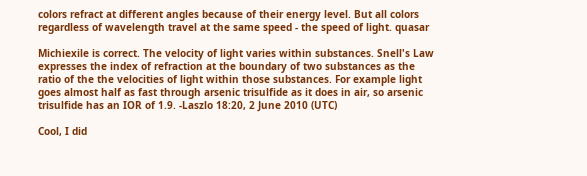colors refract at different angles because of their energy level. But all colors regardless of wavelength travel at the same speed - the speed of light. quasar

Michiexile is correct. The velocity of light varies within substances. Snell's Law expresses the index of refraction at the boundary of two substances as the ratio of the the velocities of light within those substances. For example light goes almost half as fast through arsenic trisulfide as it does in air, so arsenic trisulfide has an IOR of 1.9. -Laszlo 18:20, 2 June 2010 (UTC)

Cool, I did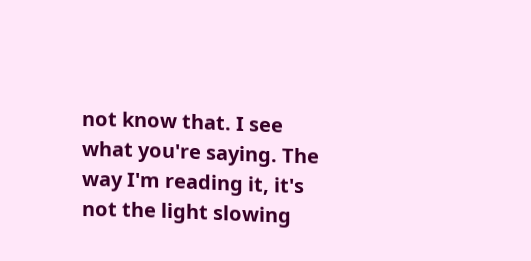not know that. I see what you're saying. The way I'm reading it, it's not the light slowing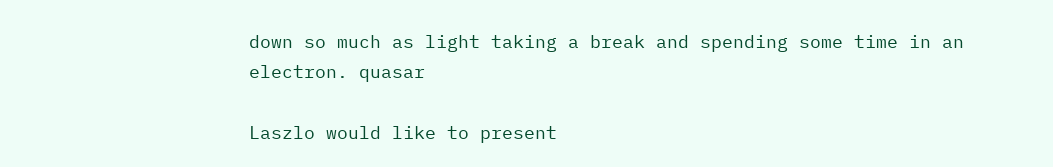down so much as light taking a break and spending some time in an electron. quasar

Laszlo would like to present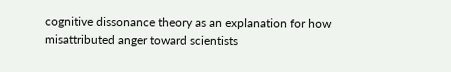cognitive dissonance theory as an explanation for how misattributed anger toward scientists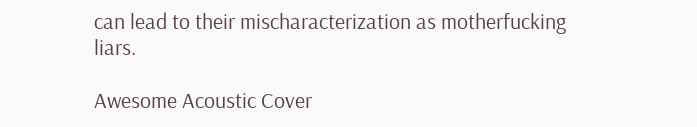can lead to their mischaracterization as motherfucking liars.

Awesome Acoustic Cover